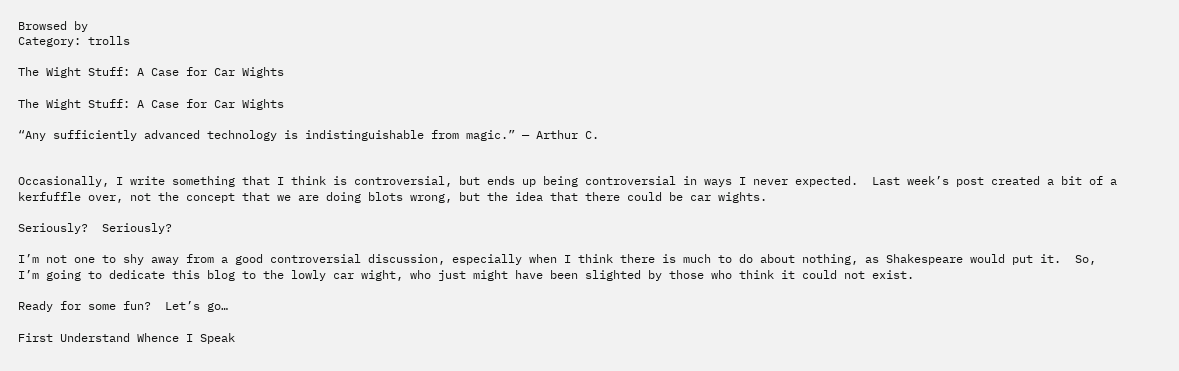Browsed by
Category: trolls

The Wight Stuff: A Case for Car Wights

The Wight Stuff: A Case for Car Wights

“Any sufficiently advanced technology is indistinguishable from magic.” — Arthur C.


Occasionally, I write something that I think is controversial, but ends up being controversial in ways I never expected.  Last week’s post created a bit of a kerfuffle over, not the concept that we are doing blots wrong, but the idea that there could be car wights.

Seriously?  Seriously?

I’m not one to shy away from a good controversial discussion, especially when I think there is much to do about nothing, as Shakespeare would put it.  So, I’m going to dedicate this blog to the lowly car wight, who just might have been slighted by those who think it could not exist.

Ready for some fun?  Let’s go…

First Understand Whence I Speak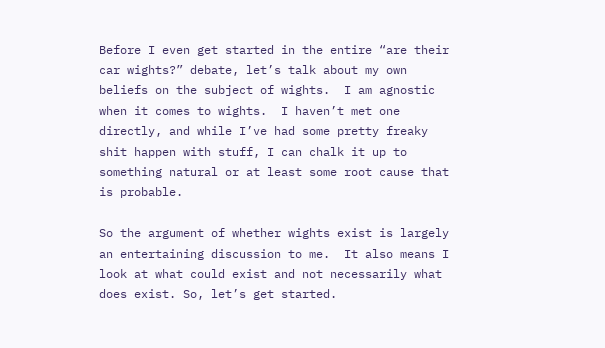Before I even get started in the entire “are their car wights?” debate, let’s talk about my own beliefs on the subject of wights.  I am agnostic when it comes to wights.  I haven’t met one directly, and while I’ve had some pretty freaky shit happen with stuff, I can chalk it up to something natural or at least some root cause that is probable.

So the argument of whether wights exist is largely an entertaining discussion to me.  It also means I look at what could exist and not necessarily what does exist. So, let’s get started.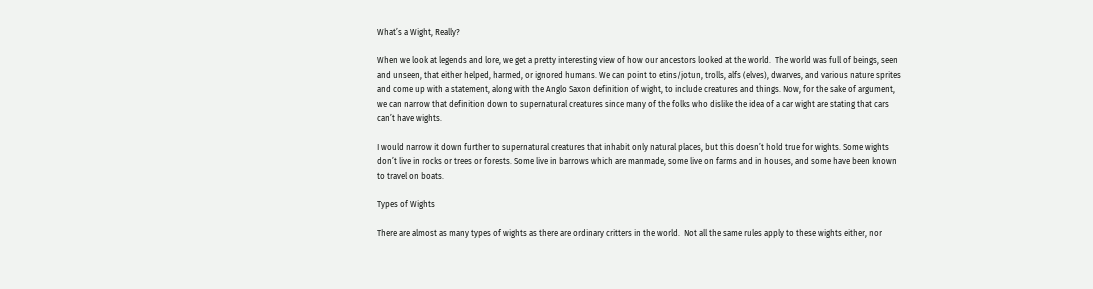What’s a Wight, Really?

When we look at legends and lore, we get a pretty interesting view of how our ancestors looked at the world.  The world was full of beings, seen and unseen, that either helped, harmed, or ignored humans. We can point to etins/jotun, trolls, alfs (elves), dwarves, and various nature sprites and come up with a statement, along with the Anglo Saxon definition of wight, to include creatures and things. Now, for the sake of argument, we can narrow that definition down to supernatural creatures since many of the folks who dislike the idea of a car wight are stating that cars can’t have wights.

I would narrow it down further to supernatural creatures that inhabit only natural places, but this doesn’t hold true for wights. Some wights don’t live in rocks or trees or forests. Some live in barrows which are manmade, some live on farms and in houses, and some have been known to travel on boats.

Types of Wights

There are almost as many types of wights as there are ordinary critters in the world.  Not all the same rules apply to these wights either, nor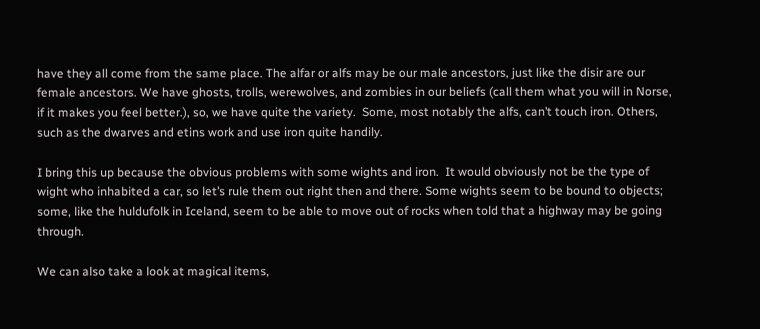have they all come from the same place. The alfar or alfs may be our male ancestors, just like the disir are our female ancestors. We have ghosts, trolls, werewolves, and zombies in our beliefs (call them what you will in Norse, if it makes you feel better.), so, we have quite the variety.  Some, most notably the alfs, can’t touch iron. Others, such as the dwarves and etins work and use iron quite handily.

I bring this up because the obvious problems with some wights and iron.  It would obviously not be the type of wight who inhabited a car, so let’s rule them out right then and there. Some wights seem to be bound to objects; some, like the huldufolk in Iceland, seem to be able to move out of rocks when told that a highway may be going through.

We can also take a look at magical items,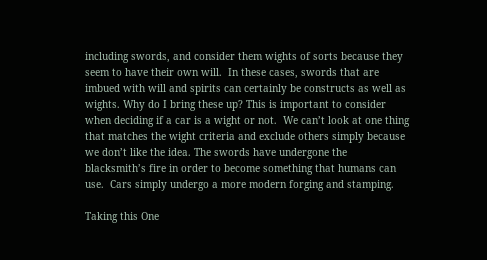including swords, and consider them wights of sorts because they seem to have their own will.  In these cases, swords that are imbued with will and spirits can certainly be constructs as well as wights. Why do I bring these up? This is important to consider when deciding if a car is a wight or not.  We can’t look at one thing that matches the wight criteria and exclude others simply because we don’t like the idea. The swords have undergone the blacksmith’s fire in order to become something that humans can use.  Cars simply undergo a more modern forging and stamping.

Taking this One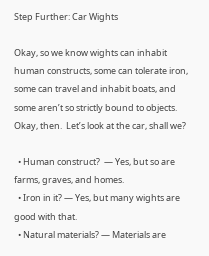Step Further: Car Wights

Okay, so we know wights can inhabit human constructs, some can tolerate iron, some can travel and inhabit boats, and some aren’t so strictly bound to objects.  Okay, then.  Let’s look at the car, shall we?

  • Human construct?  — Yes, but so are farms, graves, and homes.
  • Iron in it? — Yes, but many wights are good with that.
  • Natural materials? — Materials are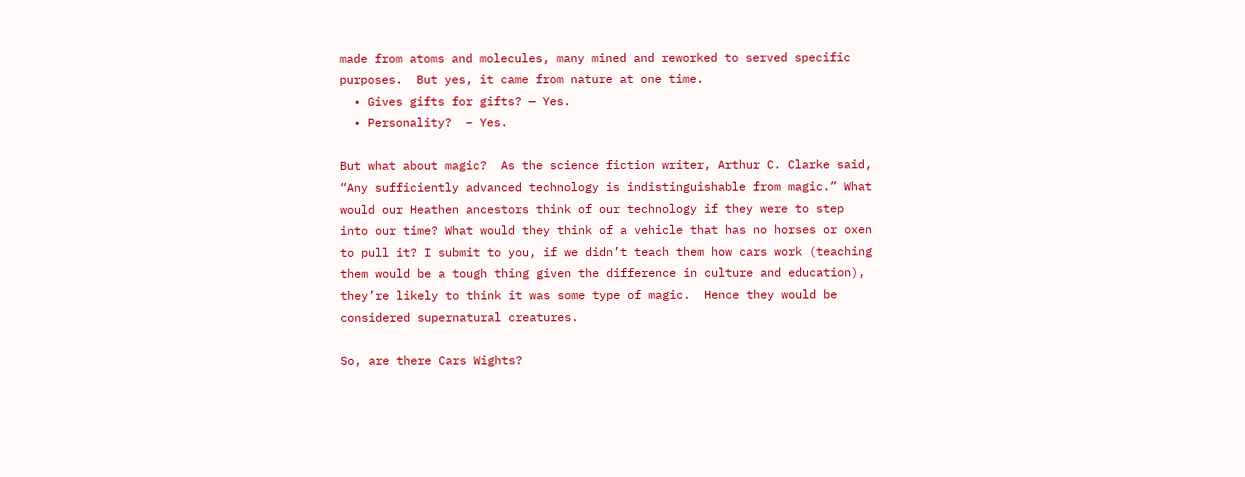made from atoms and molecules, many mined and reworked to served specific purposes.  But yes, it came from nature at one time.
  • Gives gifts for gifts? — Yes.
  • Personality?  – Yes.

But what about magic?  As the science fiction writer, Arthur C. Clarke said, “Any sufficiently advanced technology is indistinguishable from magic.” What would our Heathen ancestors think of our technology if they were to step into our time? What would they think of a vehicle that has no horses or oxen to pull it? I submit to you, if we didn’t teach them how cars work (teaching them would be a tough thing given the difference in culture and education), they’re likely to think it was some type of magic.  Hence they would be considered supernatural creatures.

So, are there Cars Wights?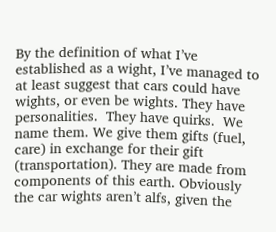By the definition of what I’ve established as a wight, I’ve managed to at least suggest that cars could have wights, or even be wights. They have personalities.  They have quirks.  We name them. We give them gifts (fuel, care) in exchange for their gift (transportation). They are made from components of this earth. Obviously the car wights aren’t alfs, given the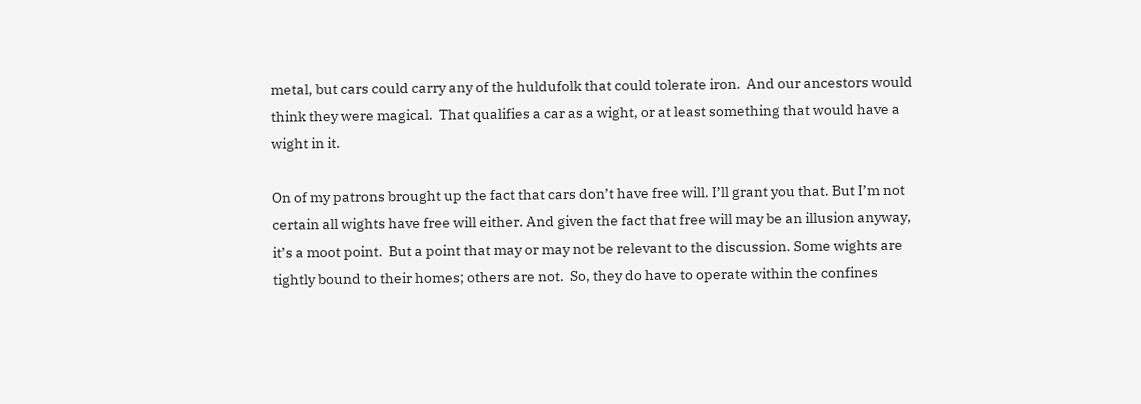metal, but cars could carry any of the huldufolk that could tolerate iron.  And our ancestors would think they were magical.  That qualifies a car as a wight, or at least something that would have a wight in it.

On of my patrons brought up the fact that cars don’t have free will. I’ll grant you that. But I’m not certain all wights have free will either. And given the fact that free will may be an illusion anyway, it’s a moot point.  But a point that may or may not be relevant to the discussion. Some wights are tightly bound to their homes; others are not.  So, they do have to operate within the confines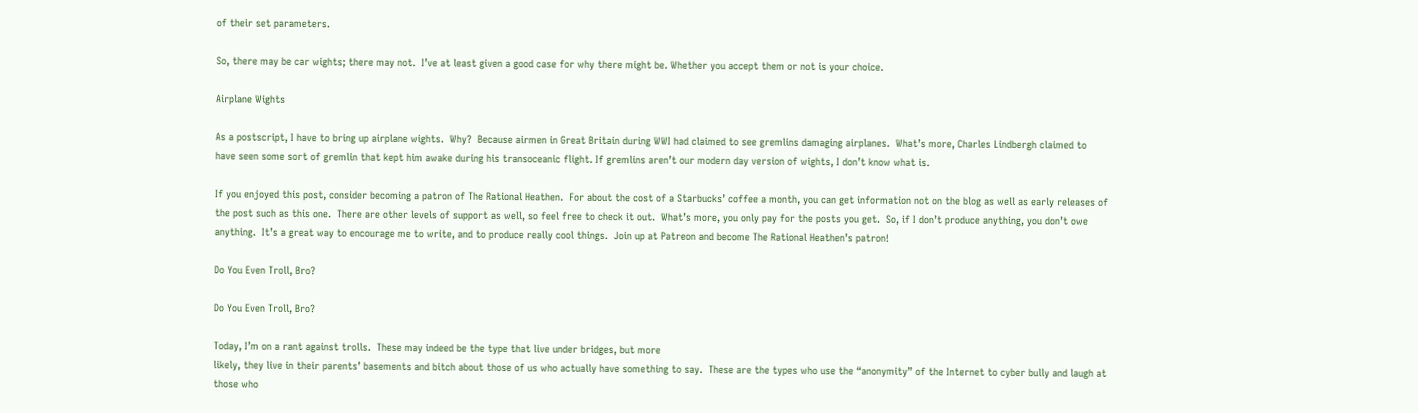of their set parameters.

So, there may be car wights; there may not.  I’ve at least given a good case for why there might be. Whether you accept them or not is your choice.

Airplane Wights

As a postscript, I have to bring up airplane wights.  Why?  Because airmen in Great Britain during WWI had claimed to see gremlins damaging airplanes.  What’s more, Charles Lindbergh claimed to have seen some sort of gremlin that kept him awake during his transoceanic flight. If gremlins aren’t our modern day version of wights, I don’t know what is.

If you enjoyed this post, consider becoming a patron of The Rational Heathen.  For about the cost of a Starbucks’ coffee a month, you can get information not on the blog as well as early releases of the post such as this one.  There are other levels of support as well, so feel free to check it out.  What’s more, you only pay for the posts you get.  So, if I don’t produce anything, you don’t owe anything.  It’s a great way to encourage me to write, and to produce really cool things.  Join up at Patreon and become The Rational Heathen’s patron!

Do You Even Troll, Bro?

Do You Even Troll, Bro?

Today, I’m on a rant against trolls.  These may indeed be the type that live under bridges, but more
likely, they live in their parents’ basements and bitch about those of us who actually have something to say.  These are the types who use the “anonymity” of the Internet to cyber bully and laugh at those who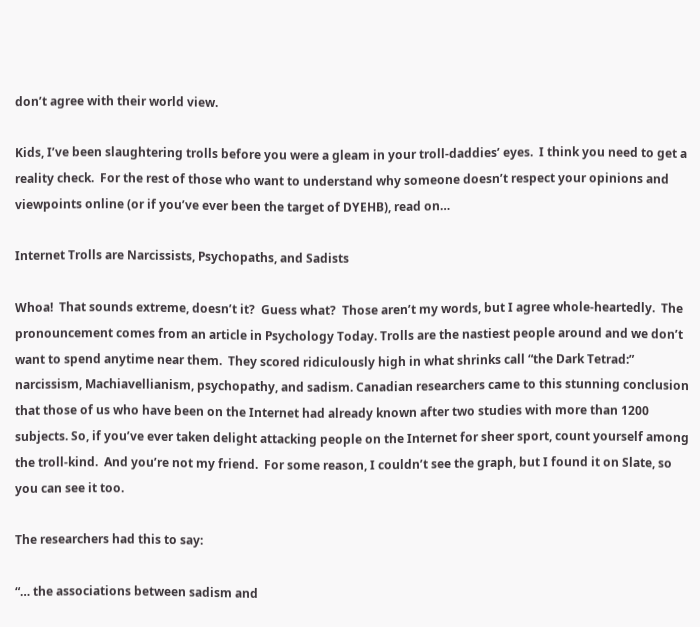don’t agree with their world view.

Kids, I’ve been slaughtering trolls before you were a gleam in your troll-daddies’ eyes.  I think you need to get a reality check.  For the rest of those who want to understand why someone doesn’t respect your opinions and viewpoints online (or if you’ve ever been the target of DYEHB), read on…

Internet Trolls are Narcissists, Psychopaths, and Sadists

Whoa!  That sounds extreme, doesn’t it?  Guess what?  Those aren’t my words, but I agree whole-heartedly.  The pronouncement comes from an article in Psychology Today. Trolls are the nastiest people around and we don’t want to spend anytime near them.  They scored ridiculously high in what shrinks call “the Dark Tetrad:” narcissism, Machiavellianism, psychopathy, and sadism. Canadian researchers came to this stunning conclusion that those of us who have been on the Internet had already known after two studies with more than 1200 subjects. So, if you’ve ever taken delight attacking people on the Internet for sheer sport, count yourself among the troll-kind.  And you’re not my friend.  For some reason, I couldn’t see the graph, but I found it on Slate, so you can see it too.

The researchers had this to say:

“… the associations between sadism and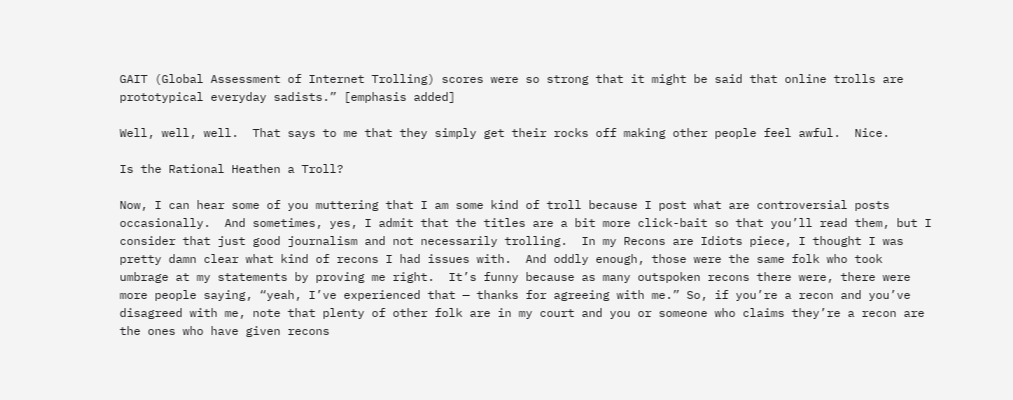GAIT (Global Assessment of Internet Trolling) scores were so strong that it might be said that online trolls are prototypical everyday sadists.” [emphasis added]

Well, well, well.  That says to me that they simply get their rocks off making other people feel awful.  Nice.

Is the Rational Heathen a Troll?

Now, I can hear some of you muttering that I am some kind of troll because I post what are controversial posts occasionally.  And sometimes, yes, I admit that the titles are a bit more click-bait so that you’ll read them, but I consider that just good journalism and not necessarily trolling.  In my Recons are Idiots piece, I thought I was pretty damn clear what kind of recons I had issues with.  And oddly enough, those were the same folk who took umbrage at my statements by proving me right.  It’s funny because as many outspoken recons there were, there were more people saying, “yeah, I’ve experienced that — thanks for agreeing with me.” So, if you’re a recon and you’ve disagreed with me, note that plenty of other folk are in my court and you or someone who claims they’re a recon are the ones who have given recons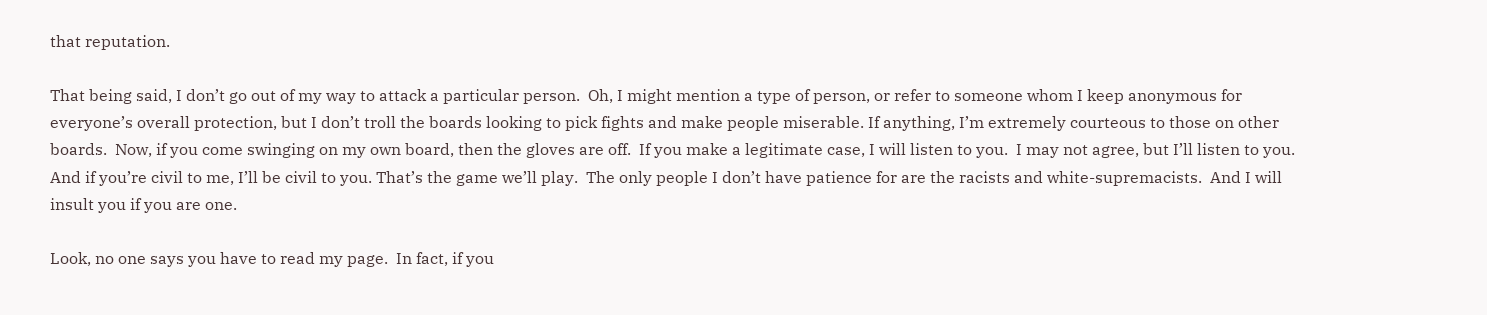that reputation.

That being said, I don’t go out of my way to attack a particular person.  Oh, I might mention a type of person, or refer to someone whom I keep anonymous for everyone’s overall protection, but I don’t troll the boards looking to pick fights and make people miserable. If anything, I’m extremely courteous to those on other boards.  Now, if you come swinging on my own board, then the gloves are off.  If you make a legitimate case, I will listen to you.  I may not agree, but I’ll listen to you.  And if you’re civil to me, I’ll be civil to you. That’s the game we’ll play.  The only people I don’t have patience for are the racists and white-supremacists.  And I will insult you if you are one.

Look, no one says you have to read my page.  In fact, if you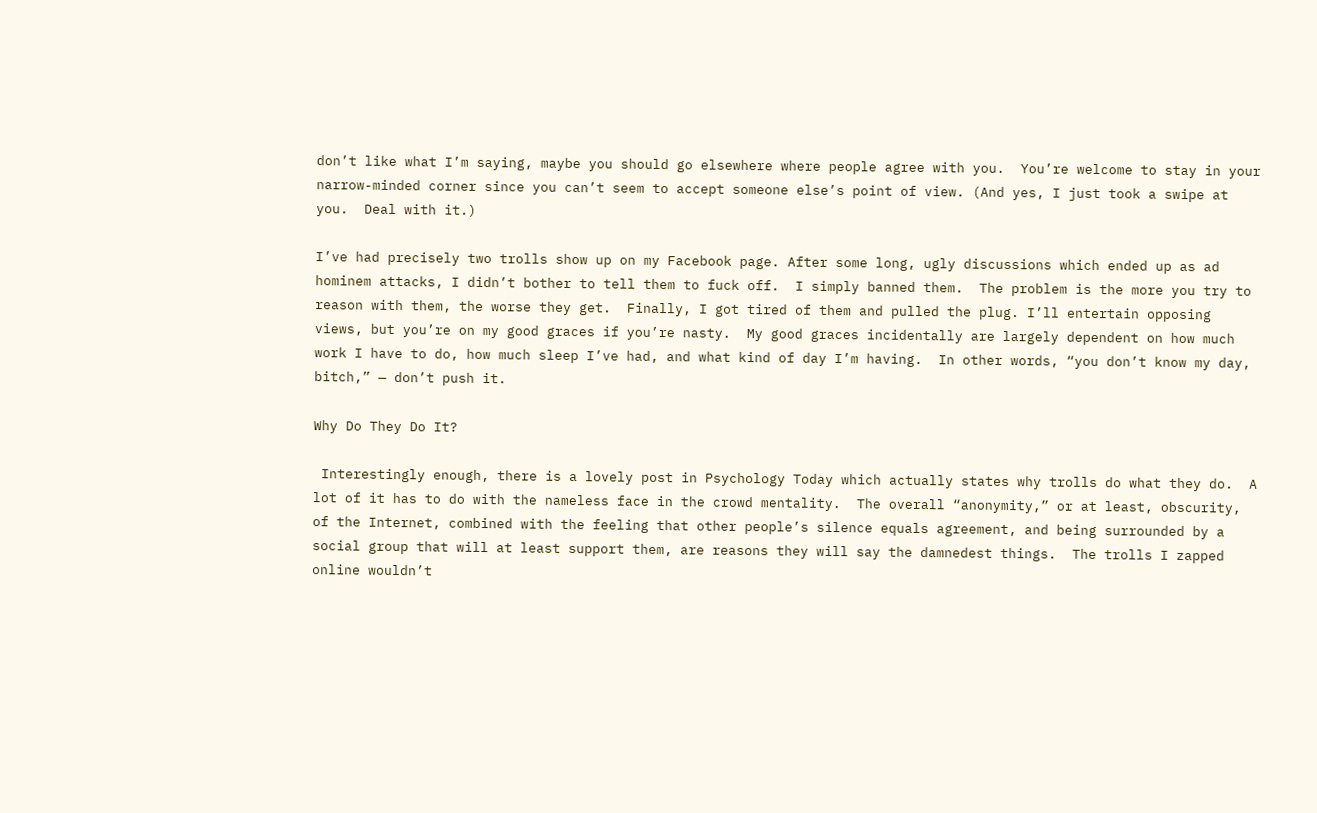don’t like what I’m saying, maybe you should go elsewhere where people agree with you.  You’re welcome to stay in your narrow-minded corner since you can’t seem to accept someone else’s point of view. (And yes, I just took a swipe at you.  Deal with it.)

I’ve had precisely two trolls show up on my Facebook page. After some long, ugly discussions which ended up as ad hominem attacks, I didn’t bother to tell them to fuck off.  I simply banned them.  The problem is the more you try to reason with them, the worse they get.  Finally, I got tired of them and pulled the plug. I’ll entertain opposing views, but you’re on my good graces if you’re nasty.  My good graces incidentally are largely dependent on how much work I have to do, how much sleep I’ve had, and what kind of day I’m having.  In other words, “you don’t know my day, bitch,” — don’t push it.

Why Do They Do It?

 Interestingly enough, there is a lovely post in Psychology Today which actually states why trolls do what they do.  A lot of it has to do with the nameless face in the crowd mentality.  The overall “anonymity,” or at least, obscurity, of the Internet, combined with the feeling that other people’s silence equals agreement, and being surrounded by a social group that will at least support them, are reasons they will say the damnedest things.  The trolls I zapped online wouldn’t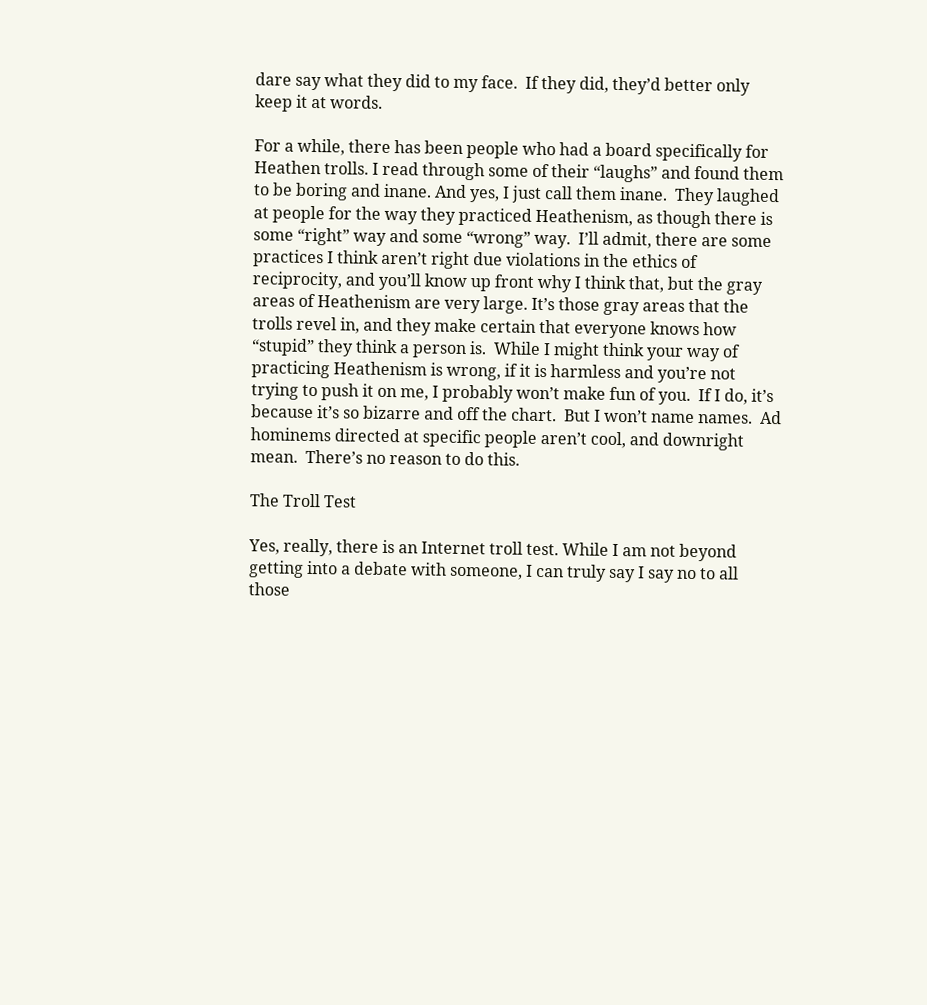dare say what they did to my face.  If they did, they’d better only keep it at words.

For a while, there has been people who had a board specifically for Heathen trolls. I read through some of their “laughs” and found them to be boring and inane. And yes, I just call them inane.  They laughed at people for the way they practiced Heathenism, as though there is some “right” way and some “wrong” way.  I’ll admit, there are some practices I think aren’t right due violations in the ethics of reciprocity, and you’ll know up front why I think that, but the gray areas of Heathenism are very large. It’s those gray areas that the trolls revel in, and they make certain that everyone knows how “stupid” they think a person is.  While I might think your way of practicing Heathenism is wrong, if it is harmless and you’re not trying to push it on me, I probably won’t make fun of you.  If I do, it’s because it’s so bizarre and off the chart.  But I won’t name names.  Ad hominems directed at specific people aren’t cool, and downright mean.  There’s no reason to do this.

The Troll Test

Yes, really, there is an Internet troll test. While I am not beyond getting into a debate with someone, I can truly say I say no to all those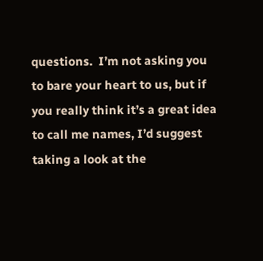questions.  I’m not asking you to bare your heart to us, but if you really think it’s a great idea to call me names, I’d suggest taking a look at the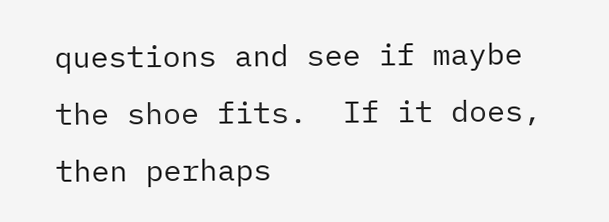questions and see if maybe the shoe fits.  If it does, then perhaps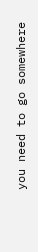you need to go somewhere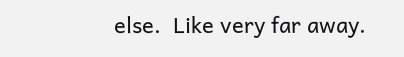else.  Like very far away.